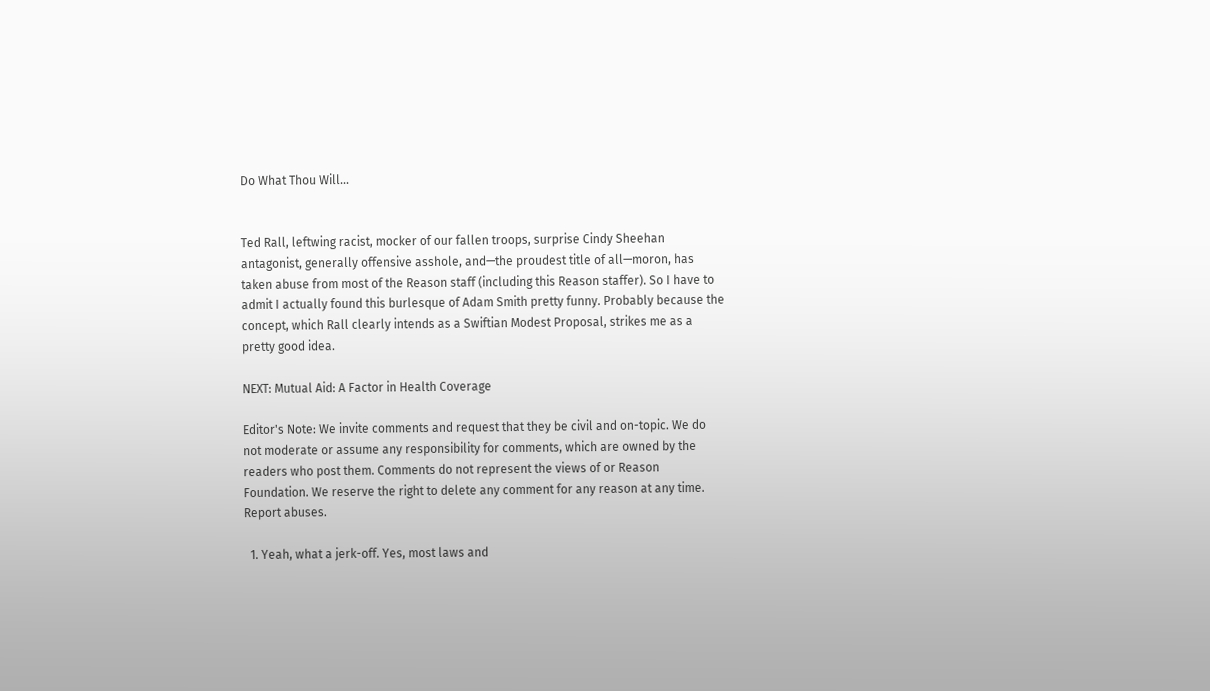Do What Thou Will…


Ted Rall, leftwing racist, mocker of our fallen troops, surprise Cindy Sheehan antagonist, generally offensive asshole, and—the proudest title of all—moron, has taken abuse from most of the Reason staff (including this Reason staffer). So I have to admit I actually found this burlesque of Adam Smith pretty funny. Probably because the concept, which Rall clearly intends as a Swiftian Modest Proposal, strikes me as a pretty good idea.

NEXT: Mutual Aid: A Factor in Health Coverage

Editor's Note: We invite comments and request that they be civil and on-topic. We do not moderate or assume any responsibility for comments, which are owned by the readers who post them. Comments do not represent the views of or Reason Foundation. We reserve the right to delete any comment for any reason at any time. Report abuses.

  1. Yeah, what a jerk-off. Yes, most laws and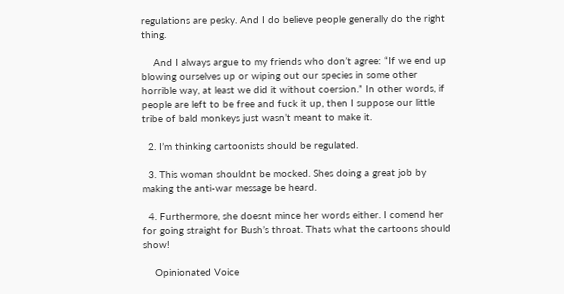regulations are pesky. And I do believe people generally do the right thing.

    And I always argue to my friends who don’t agree: “If we end up blowing ourselves up or wiping out our species in some other horrible way, at least we did it without coersion.” In other words, if people are left to be free and fuck it up, then I suppose our little tribe of bald monkeys just wasn’t meant to make it.

  2. I’m thinking cartoonists should be regulated.

  3. This woman shouldnt be mocked. Shes doing a great job by making the anti-war message be heard.

  4. Furthermore, she doesnt mince her words either. I comend her for going straight for Bush’s throat. Thats what the cartoons should show!

    Opinionated Voice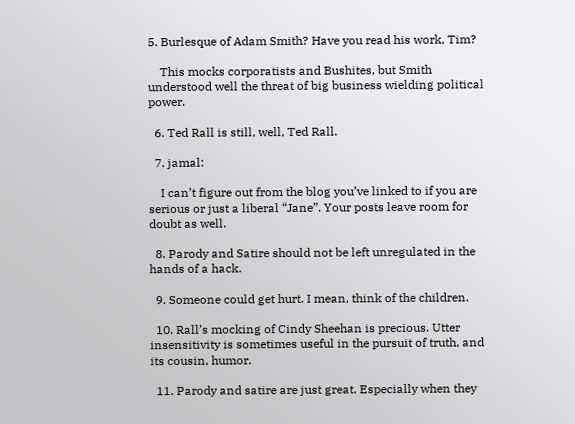5. Burlesque of Adam Smith? Have you read his work, Tim?

    This mocks corporatists and Bushites, but Smith understood well the threat of big business wielding political power.

  6. Ted Rall is still, well, Ted Rall.

  7. jamal:

    I can’t figure out from the blog you’ve linked to if you are serious or just a liberal “Jane”. Your posts leave room for doubt as well.

  8. Parody and Satire should not be left unregulated in the hands of a hack.

  9. Someone could get hurt. I mean, think of the children.

  10. Rall’s mocking of Cindy Sheehan is precious. Utter insensitivity is sometimes useful in the pursuit of truth, and its cousin, humor.

  11. Parody and satire are just great. Especially when they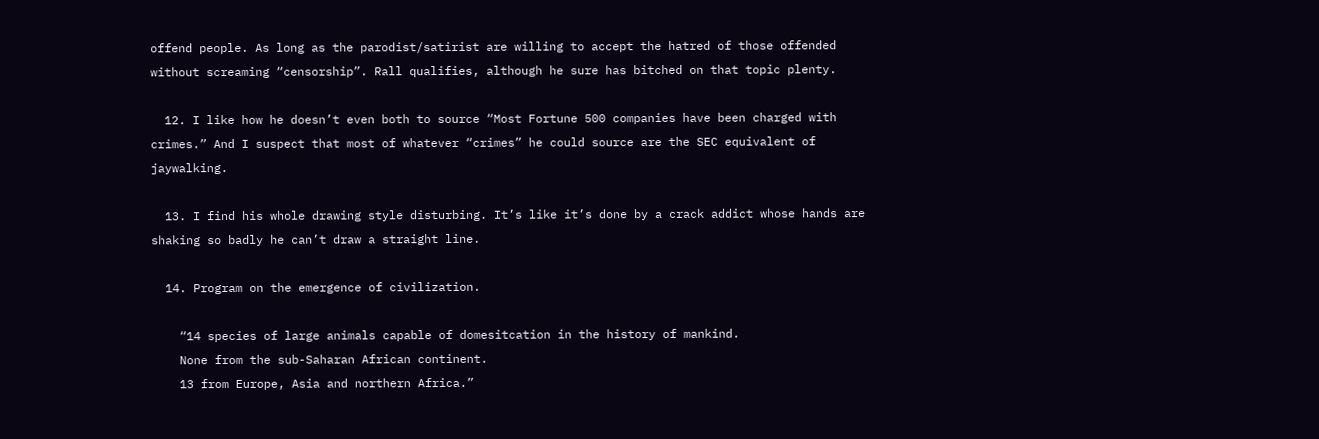offend people. As long as the parodist/satirist are willing to accept the hatred of those offended without screaming “censorship”. Rall qualifies, although he sure has bitched on that topic plenty.

  12. I like how he doesn’t even both to source “Most Fortune 500 companies have been charged with crimes.” And I suspect that most of whatever “crimes” he could source are the SEC equivalent of jaywalking.

  13. I find his whole drawing style disturbing. It’s like it’s done by a crack addict whose hands are shaking so badly he can’t draw a straight line.

  14. Program on the emergence of civilization.

    “14 species of large animals capable of domesitcation in the history of mankind.
    None from the sub-Saharan African continent.
    13 from Europe, Asia and northern Africa.”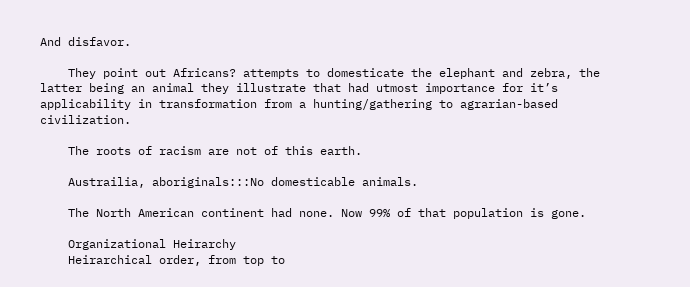And disfavor.

    They point out Africans? attempts to domesticate the elephant and zebra, the latter being an animal they illustrate that had utmost importance for it’s applicability in transformation from a hunting/gathering to agrarian-based civilization.

    The roots of racism are not of this earth.

    Austrailia, aboriginals:::No domesticable animals.

    The North American continent had none. Now 99% of that population is gone.

    Organizational Heirarchy
    Heirarchical order, from top to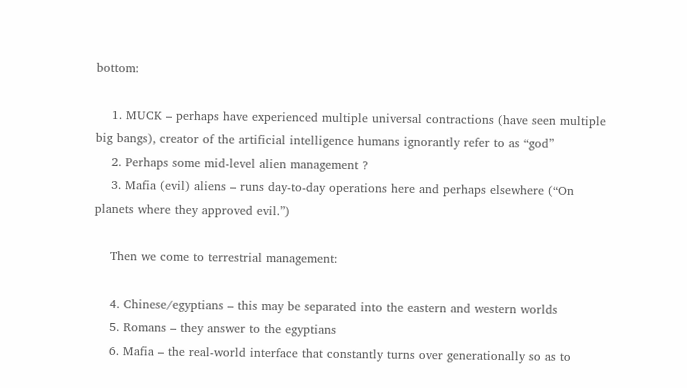bottom:

    1. MUCK – perhaps have experienced multiple universal contractions (have seen multiple big bangs), creator of the artificial intelligence humans ignorantly refer to as “god”
    2. Perhaps some mid-level alien management ?
    3. Mafia (evil) aliens – runs day-to-day operations here and perhaps elsewhere (“On planets where they approved evil.”)

    Then we come to terrestrial management:

    4. Chinese/egyptians – this may be separated into the eastern and western worlds
    5. Romans – they answer to the egyptians
    6. Mafia – the real-world interface that constantly turns over generationally so as to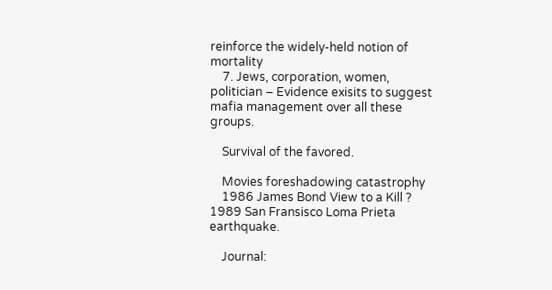reinforce the widely-held notion of mortality
    7. Jews, corporation, women, politician – Evidence exisits to suggest mafia management over all these groups.

    Survival of the favored.

    Movies foreshadowing catastrophy
    1986 James Bond View to a Kill ? 1989 San Fransisco Loma Prieta earthquake.

    Journal: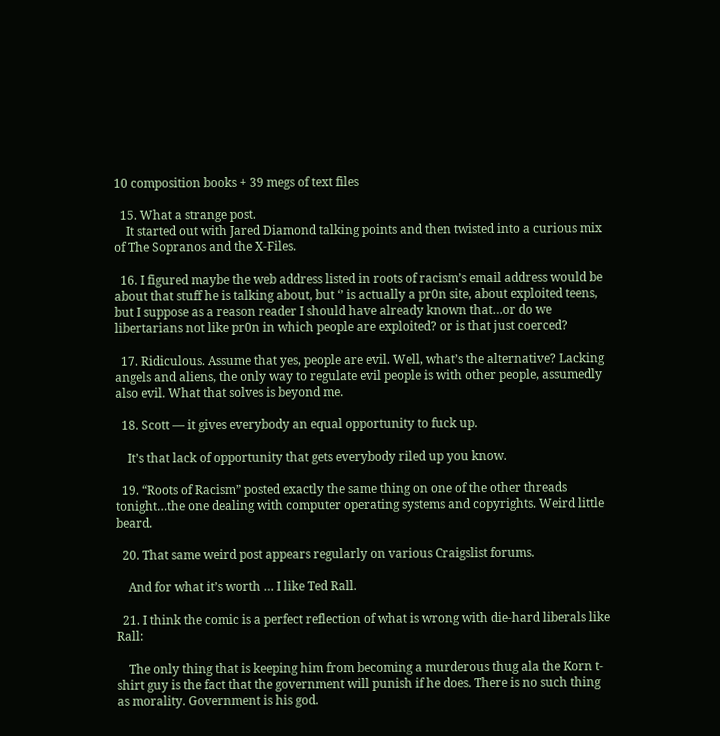10 composition books + 39 megs of text files

  15. What a strange post.
    It started out with Jared Diamond talking points and then twisted into a curious mix of The Sopranos and the X-Files.

  16. I figured maybe the web address listed in roots of racism’s email address would be about that stuff he is talking about, but ‘’ is actually a pr0n site, about exploited teens, but I suppose as a reason reader I should have already known that…or do we libertarians not like pr0n in which people are exploited? or is that just coerced?

  17. Ridiculous. Assume that yes, people are evil. Well, what’s the alternative? Lacking angels and aliens, the only way to regulate evil people is with other people, assumedly also evil. What that solves is beyond me.

  18. Scott — it gives everybody an equal opportunity to fuck up.

    It’s that lack of opportunity that gets everybody riled up you know.

  19. “Roots of Racism” posted exactly the same thing on one of the other threads tonight…the one dealing with computer operating systems and copyrights. Weird little beard.

  20. That same weird post appears regularly on various Craigslist forums.

    And for what it’s worth … I like Ted Rall.

  21. I think the comic is a perfect reflection of what is wrong with die-hard liberals like Rall:

    The only thing that is keeping him from becoming a murderous thug ala the Korn t-shirt guy is the fact that the government will punish if he does. There is no such thing as morality. Government is his god.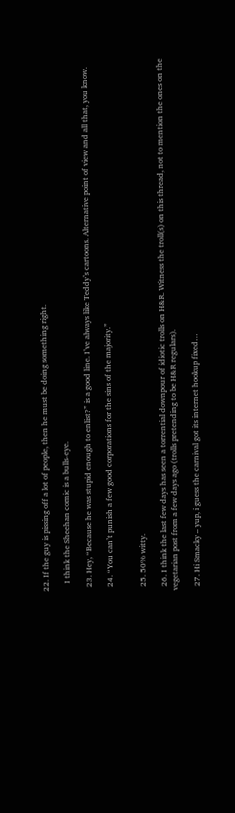22. If the guy is pissing off a lot of people, then he must be doing something right.

    I think the Sheehan comic is a bulls-eye.

  23. Hey, “Because he was stupid enough to enlist?” is a good line. I’ve always like Teddy’s cartoons. Alternative point of view and all that, you know.

  24. “You can’t punish a few good corporations for the sins of the majority.”


  25. 50% witty.

  26. I think the last few days has seen a torrential downpour of idiotic trolls on H&R. Witness the troll(s) on this thread, not to mention the ones on the vegetarian post from a few days ago (trolls pretending to be H&R regulars).

  27. Hi Smacky – yup, i guess the carnival got its internet hookup fixed…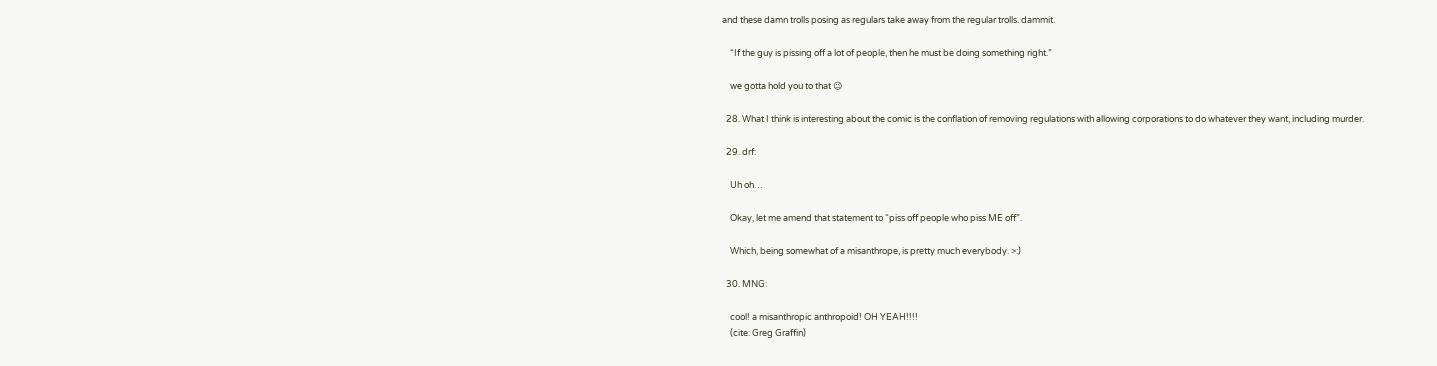and these damn trolls posing as regulars take away from the regular trolls. dammit.

    “If the guy is pissing off a lot of people, then he must be doing something right.”

    we gotta hold you to that 😉

  28. What I think is interesting about the comic is the conflation of removing regulations with allowing corporations to do whatever they want, including murder.

  29. drf:

    Uh oh…

    Okay, let me amend that statement to “piss off people who piss ME off”.

    Which, being somewhat of a misanthrope, is pretty much everybody. >:)

  30. MNG:

    cool! a misanthropic anthropoid! OH YEAH!!!!
    (cite: Greg Graffin)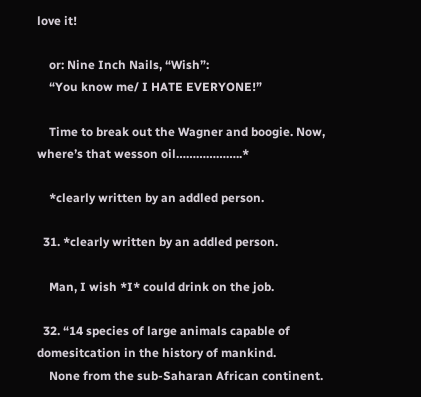love it!

    or: Nine Inch Nails, “Wish”:
    “You know me/ I HATE EVERYONE!”

    Time to break out the Wagner and boogie. Now, where’s that wesson oil………………..*

    *clearly written by an addled person.

  31. *clearly written by an addled person.

    Man, I wish *I* could drink on the job.

  32. “14 species of large animals capable of domesitcation in the history of mankind.
    None from the sub-Saharan African continent.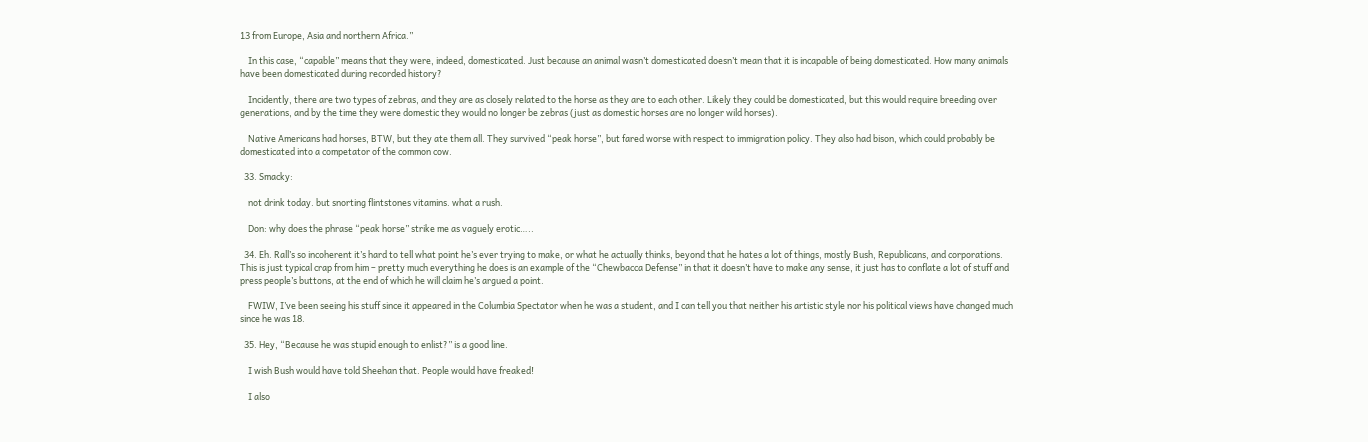13 from Europe, Asia and northern Africa.”

    In this case, “capable” means that they were, indeed, domesticated. Just because an animal wasn’t domesticated doesn’t mean that it is incapable of being domesticated. How many animals have been domesticated during recorded history?

    Incidently, there are two types of zebras, and they are as closely related to the horse as they are to each other. Likely they could be domesticated, but this would require breeding over generations, and by the time they were domestic they would no longer be zebras (just as domestic horses are no longer wild horses).

    Native Americans had horses, BTW, but they ate them all. They survived “peak horse”, but fared worse with respect to immigration policy. They also had bison, which could probably be domesticated into a competator of the common cow.

  33. Smacky:

    not drink today. but snorting flintstones vitamins. what a rush.

    Don: why does the phrase “peak horse” strike me as vaguely erotic…..

  34. Eh. Rall’s so incoherent it’s hard to tell what point he’s ever trying to make, or what he actually thinks, beyond that he hates a lot of things, mostly Bush, Republicans, and corporations. This is just typical crap from him – pretty much everything he does is an example of the “Chewbacca Defense” in that it doesn’t have to make any sense, it just has to conflate a lot of stuff and press people’s buttons, at the end of which he will claim he’s argued a point.

    FWIW, I’ve been seeing his stuff since it appeared in the Columbia Spectator when he was a student, and I can tell you that neither his artistic style nor his political views have changed much since he was 18.

  35. Hey, “Because he was stupid enough to enlist?” is a good line.

    I wish Bush would have told Sheehan that. People would have freaked!

    I also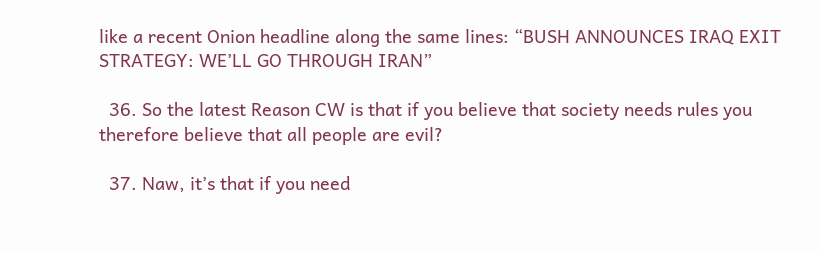like a recent Onion headline along the same lines: “BUSH ANNOUNCES IRAQ EXIT STRATEGY: WE’LL GO THROUGH IRAN”

  36. So the latest Reason CW is that if you believe that society needs rules you therefore believe that all people are evil?

  37. Naw, it’s that if you need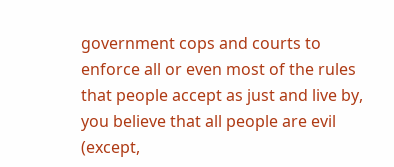government cops and courts to enforce all or even most of the rules that people accept as just and live by, you believe that all people are evil (except,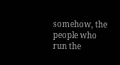somehow, the people who run the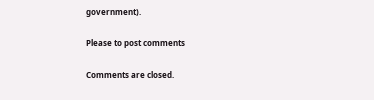government).

Please to post comments

Comments are closed.